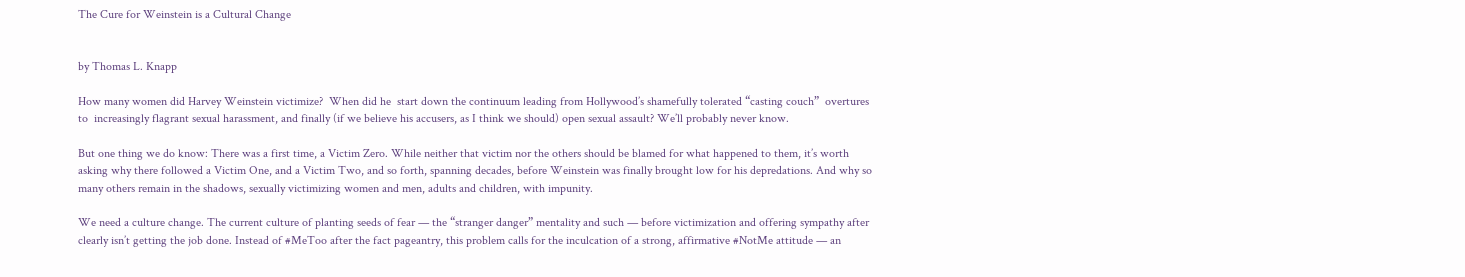The Cure for Weinstein is a Cultural Change


by Thomas L. Knapp

How many women did Harvey Weinstein victimize?  When did he  start down the continuum leading from Hollywood’s shamefully tolerated “casting couch”  overtures to  increasingly flagrant sexual harassment, and finally (if we believe his accusers, as I think we should) open sexual assault? We’ll probably never know.

But one thing we do know: There was a first time, a Victim Zero. While neither that victim nor the others should be blamed for what happened to them, it’s worth asking why there followed a Victim One, and a Victim Two, and so forth, spanning decades, before Weinstein was finally brought low for his depredations. And why so many others remain in the shadows, sexually victimizing women and men, adults and children, with impunity.

We need a culture change. The current culture of planting seeds of fear — the “stranger danger” mentality and such — before victimization and offering sympathy after clearly isn’t getting the job done. Instead of #MeToo after the fact pageantry, this problem calls for the inculcation of a strong, affirmative #NotMe attitude — an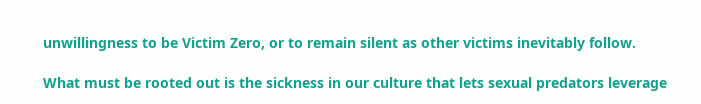unwillingness to be Victim Zero, or to remain silent as other victims inevitably follow.

What must be rooted out is the sickness in our culture that lets sexual predators leverage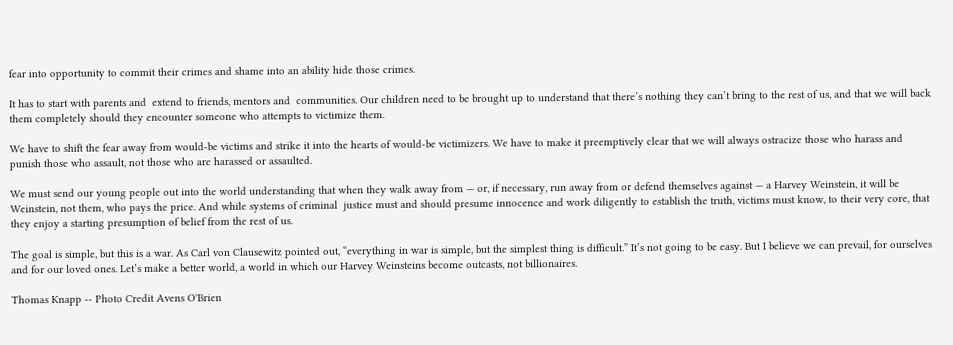fear into opportunity to commit their crimes and shame into an ability hide those crimes.

It has to start with parents and  extend to friends, mentors and  communities. Our children need to be brought up to understand that there’s nothing they can’t bring to the rest of us, and that we will back them completely should they encounter someone who attempts to victimize them.

We have to shift the fear away from would-be victims and strike it into the hearts of would-be victimizers. We have to make it preemptively clear that we will always ostracize those who harass and punish those who assault, not those who are harassed or assaulted.

We must send our young people out into the world understanding that when they walk away from — or, if necessary, run away from or defend themselves against — a Harvey Weinstein, it will be Weinstein, not them, who pays the price. And while systems of criminal  justice must and should presume innocence and work diligently to establish the truth, victims must know, to their very core, that they enjoy a starting presumption of belief from the rest of us.

The goal is simple, but this is a war. As Carl von Clausewitz pointed out, “everything in war is simple, but the simplest thing is difficult.” It’s not going to be easy. But I believe we can prevail, for ourselves and for our loved ones. Let’s make a better world, a world in which our Harvey Weinsteins become outcasts, not billionaires.

Thomas Knapp -- Photo Credit Avens O'Brien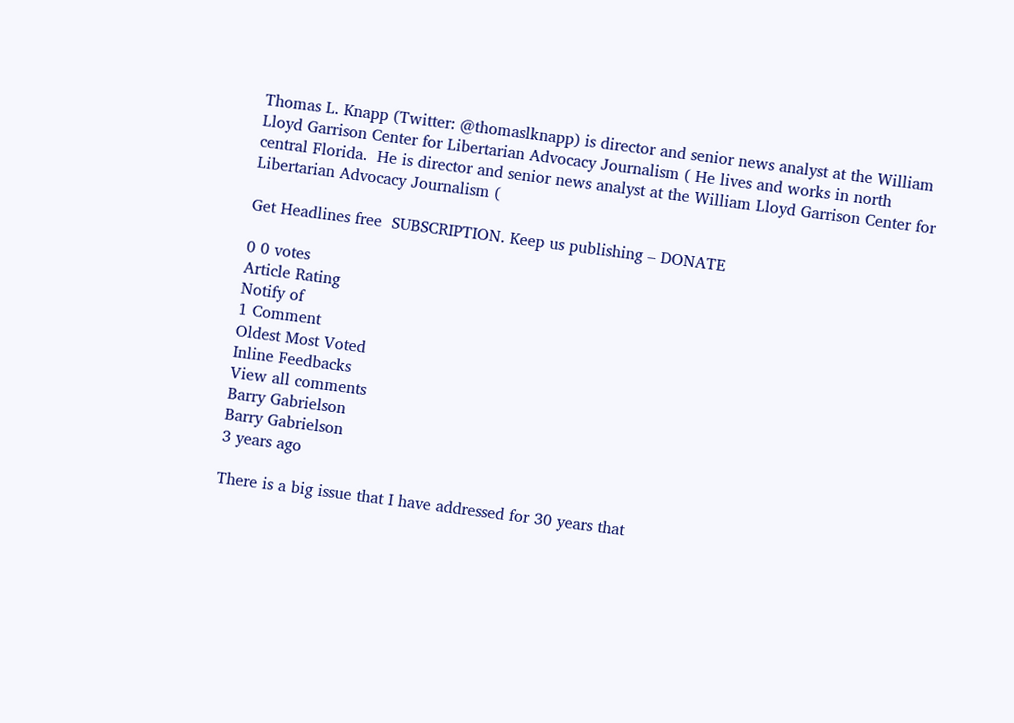Thomas L. Knapp (Twitter: @thomaslknapp) is director and senior news analyst at the William Lloyd Garrison Center for Libertarian Advocacy Journalism ( He lives and works in north central Florida.  He is director and senior news analyst at the William Lloyd Garrison Center for Libertarian Advocacy Journalism (

Get Headlines free  SUBSCRIPTION. Keep us publishing – DONATE

0 0 votes
Article Rating
Notify of
1 Comment
Oldest Most Voted
Inline Feedbacks
View all comments
Barry Gabrielson
Barry Gabrielson
3 years ago

There is a big issue that I have addressed for 30 years that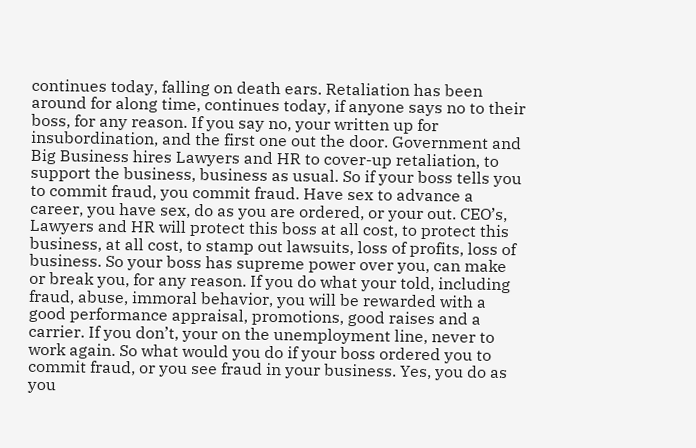continues today, falling on death ears. Retaliation has been around for along time, continues today, if anyone says no to their boss, for any reason. If you say no, your written up for insubordination, and the first one out the door. Government and Big Business hires Lawyers and HR to cover-up retaliation, to support the business, business as usual. So if your boss tells you to commit fraud, you commit fraud. Have sex to advance a career, you have sex, do as you are ordered, or your out. CEO’s, Lawyers and HR will protect this boss at all cost, to protect this business, at all cost, to stamp out lawsuits, loss of profits, loss of business. So your boss has supreme power over you, can make or break you, for any reason. If you do what your told, including fraud, abuse, immoral behavior, you will be rewarded with a good performance appraisal, promotions, good raises and a carrier. If you don’t, your on the unemployment line, never to work again. So what would you do if your boss ordered you to commit fraud, or you see fraud in your business. Yes, you do as you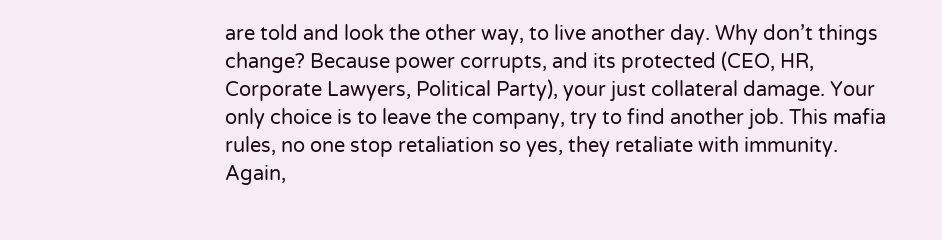are told and look the other way, to live another day. Why don’t things change? Because power corrupts, and its protected (CEO, HR, Corporate Lawyers, Political Party), your just collateral damage. Your only choice is to leave the company, try to find another job. This mafia rules, no one stop retaliation so yes, they retaliate with immunity. Again,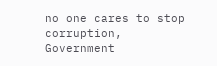no one cares to stop corruption, Government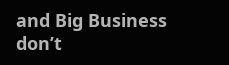and Big Business don’t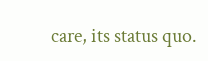care, its status quo.